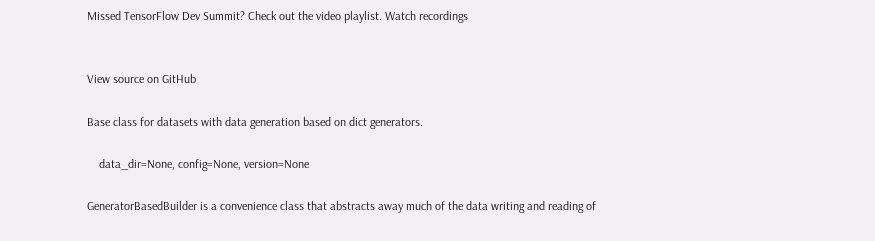Missed TensorFlow Dev Summit? Check out the video playlist. Watch recordings


View source on GitHub

Base class for datasets with data generation based on dict generators.

    data_dir=None, config=None, version=None

GeneratorBasedBuilder is a convenience class that abstracts away much of the data writing and reading of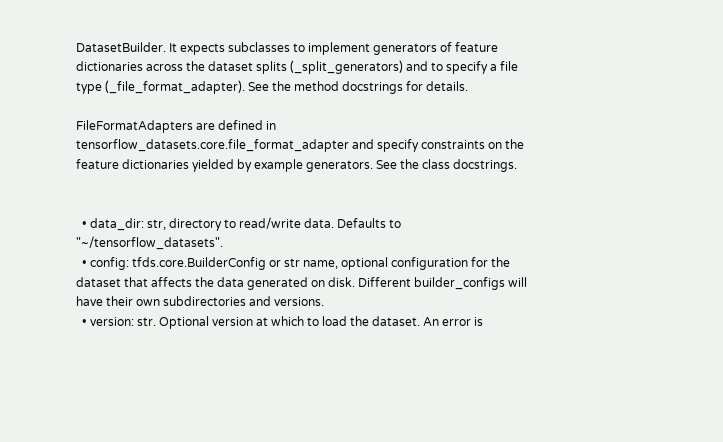DatasetBuilder. It expects subclasses to implement generators of feature dictionaries across the dataset splits (_split_generators) and to specify a file type (_file_format_adapter). See the method docstrings for details.

FileFormatAdapters are defined in tensorflow_datasets.core.file_format_adapter and specify constraints on the feature dictionaries yielded by example generators. See the class docstrings.


  • data_dir: str, directory to read/write data. Defaults to "~/tensorflow_datasets".
  • config: tfds.core.BuilderConfig or str name, optional configuration for the dataset that affects the data generated on disk. Different builder_configs will have their own subdirectories and versions.
  • version: str. Optional version at which to load the dataset. An error is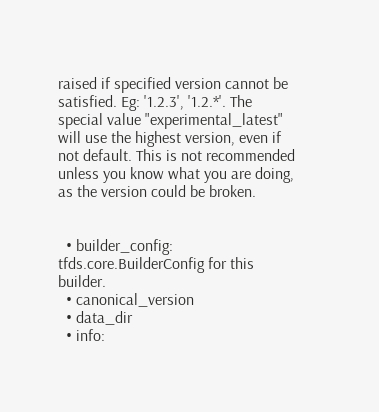raised if specified version cannot be satisfied. Eg: '1.2.3', '1.2.*'. The special value "experimental_latest" will use the highest version, even if not default. This is not recommended unless you know what you are doing, as the version could be broken.


  • builder_config: tfds.core.BuilderConfig for this builder.
  • canonical_version
  • data_dir
  • info: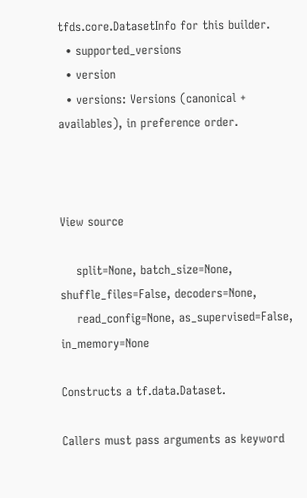tfds.core.DatasetInfo for this builder.
  • supported_versions
  • version
  • versions: Versions (canonical + availables), in preference order.



View source

    split=None, batch_size=None, shuffle_files=False, decoders=None,
    read_config=None, as_supervised=False, in_memory=None

Constructs a tf.data.Dataset.

Callers must pass arguments as keyword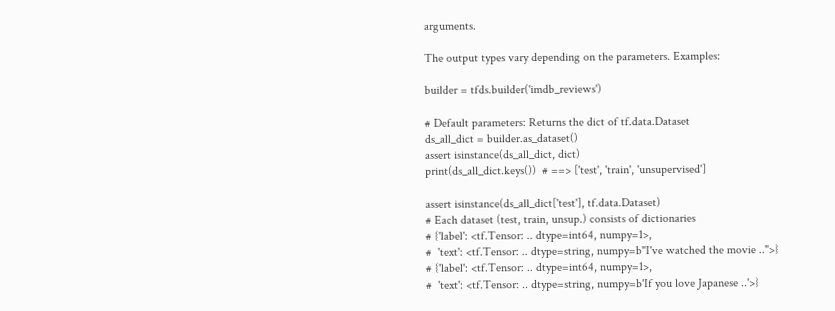arguments.

The output types vary depending on the parameters. Examples:

builder = tfds.builder('imdb_reviews')

# Default parameters: Returns the dict of tf.data.Dataset
ds_all_dict = builder.as_dataset()
assert isinstance(ds_all_dict, dict)
print(ds_all_dict.keys())  # ==> ['test', 'train', 'unsupervised']

assert isinstance(ds_all_dict['test'], tf.data.Dataset)
# Each dataset (test, train, unsup.) consists of dictionaries
# {'label': <tf.Tensor: .. dtype=int64, numpy=1>,
#  'text': <tf.Tensor: .. dtype=string, numpy=b"I've watched the movie ..">}
# {'label': <tf.Tensor: .. dtype=int64, numpy=1>,
#  'text': <tf.Tensor: .. dtype=string, numpy=b'If you love Japanese ..'>}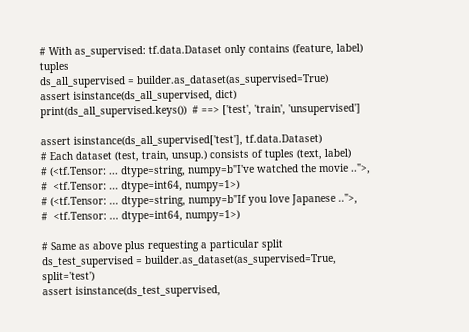# With as_supervised: tf.data.Dataset only contains (feature, label) tuples
ds_all_supervised = builder.as_dataset(as_supervised=True)
assert isinstance(ds_all_supervised, dict)
print(ds_all_supervised.keys())  # ==> ['test', 'train', 'unsupervised']

assert isinstance(ds_all_supervised['test'], tf.data.Dataset)
# Each dataset (test, train, unsup.) consists of tuples (text, label)
# (<tf.Tensor: ... dtype=string, numpy=b"I've watched the movie ..">,
#  <tf.Tensor: ... dtype=int64, numpy=1>)
# (<tf.Tensor: ... dtype=string, numpy=b"If you love Japanese ..">,
#  <tf.Tensor: ... dtype=int64, numpy=1>)

# Same as above plus requesting a particular split
ds_test_supervised = builder.as_dataset(as_supervised=True, split='test')
assert isinstance(ds_test_supervised,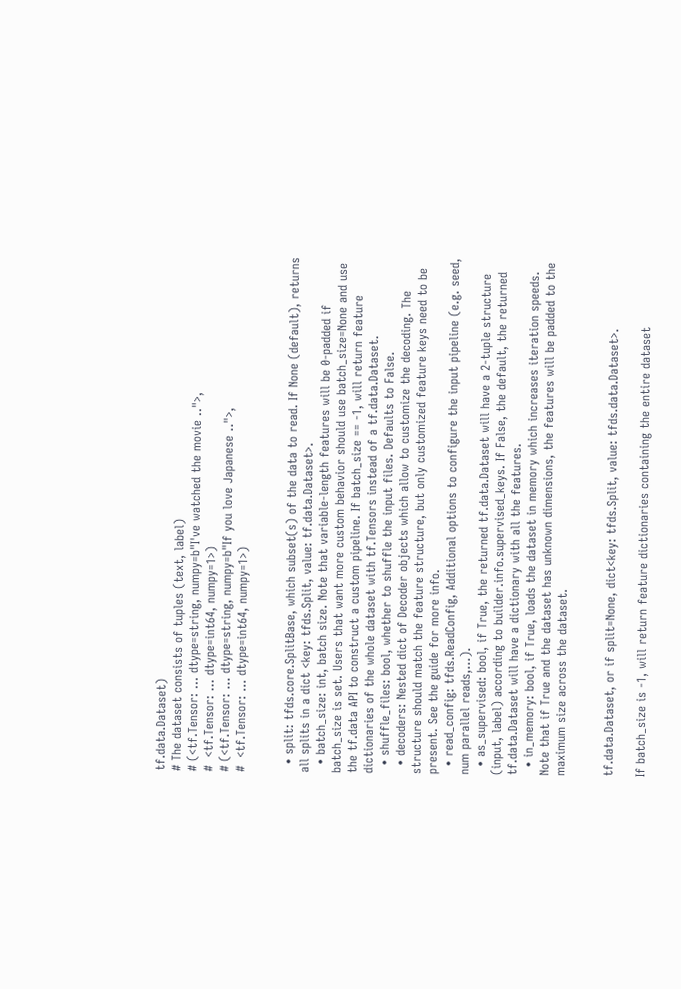tf.data.Dataset)
# The dataset consists of tuples (text, label)
# (<tf.Tensor: ... dtype=string, numpy=b"I've watched the movie ..">,
#  <tf.Tensor: ... dtype=int64, numpy=1>)
# (<tf.Tensor: ... dtype=string, numpy=b"If you love Japanese ..">,
#  <tf.Tensor: ... dtype=int64, numpy=1>)


  • split: tfds.core.SplitBase, which subset(s) of the data to read. If None (default), returns all splits in a dict <key: tfds.Split, value: tf.data.Dataset>.
  • batch_size: int, batch size. Note that variable-length features will be 0-padded if batch_size is set. Users that want more custom behavior should use batch_size=None and use the tf.data API to construct a custom pipeline. If batch_size == -1, will return feature dictionaries of the whole dataset with tf.Tensors instead of a tf.data.Dataset.
  • shuffle_files: bool, whether to shuffle the input files. Defaults to False.
  • decoders: Nested dict of Decoder objects which allow to customize the decoding. The structure should match the feature structure, but only customized feature keys need to be present. See the guide for more info.
  • read_config: tfds.ReadConfig, Additional options to configure the input pipeline (e.g. seed, num parallel reads,...).
  • as_supervised: bool, if True, the returned tf.data.Dataset will have a 2-tuple structure (input, label) according to builder.info.supervised_keys. If False, the default, the returned tf.data.Dataset will have a dictionary with all the features.
  • in_memory: bool, if True, loads the dataset in memory which increases iteration speeds. Note that if True and the dataset has unknown dimensions, the features will be padded to the maximum size across the dataset.


tf.data.Dataset, or if split=None, dict<key: tfds.Split, value: tfds.data.Dataset>.

If batch_size is -1, will return feature dictionaries containing the entire dataset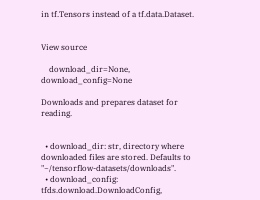in tf.Tensors instead of a tf.data.Dataset.


View source

    download_dir=None, download_config=None

Downloads and prepares dataset for reading.


  • download_dir: str, directory where downloaded files are stored. Defaults to "~/tensorflow-datasets/downloads".
  • download_config: tfds.download.DownloadConfig,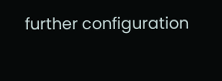further configuration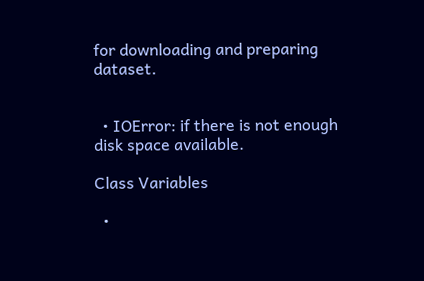for downloading and preparing dataset.


  • IOError: if there is not enough disk space available.

Class Variables

  •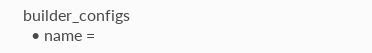builder_configs
  • name =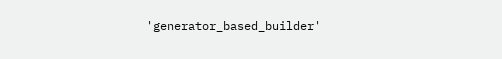'generator_based_builder'